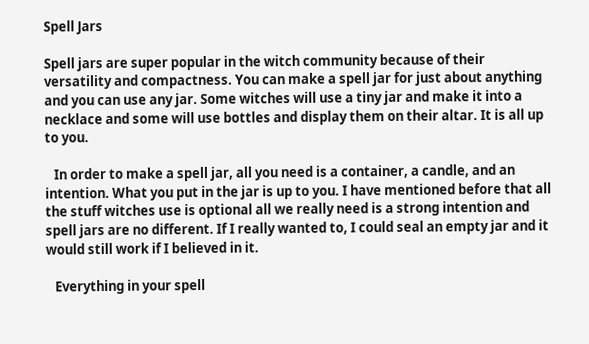Spell Jars

Spell jars are super popular in the witch community because of their versatility and compactness. You can make a spell jar for just about anything and you can use any jar. Some witches will use a tiny jar and make it into a necklace and some will use bottles and display them on their altar. It is all up to you.

   In order to make a spell jar, all you need is a container, a candle, and an intention. What you put in the jar is up to you. I have mentioned before that all the stuff witches use is optional all we really need is a strong intention and spell jars are no different. If I really wanted to, I could seal an empty jar and it would still work if I believed in it.

   Everything in your spell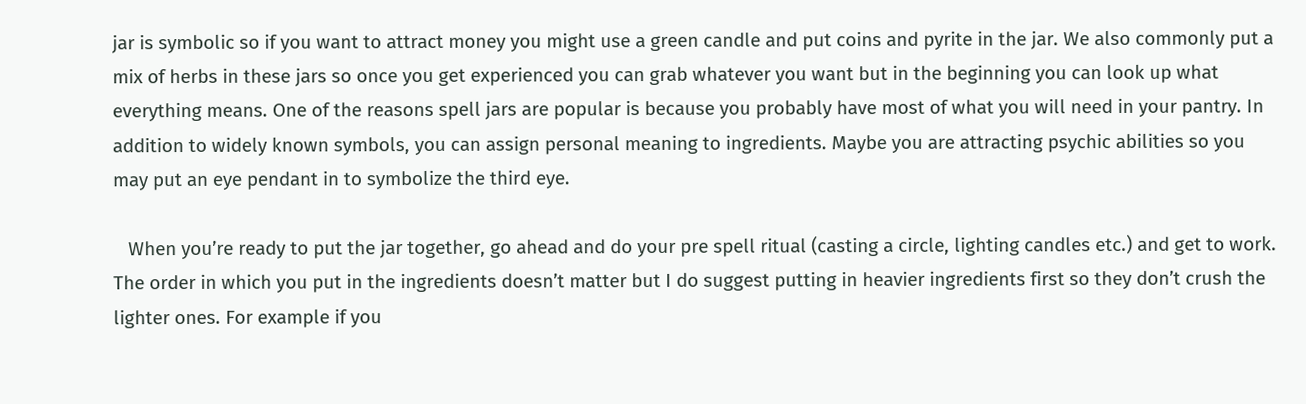jar is symbolic so if you want to attract money you might use a green candle and put coins and pyrite in the jar. We also commonly put a mix of herbs in these jars so once you get experienced you can grab whatever you want but in the beginning you can look up what everything means. One of the reasons spell jars are popular is because you probably have most of what you will need in your pantry. In addition to widely known symbols, you can assign personal meaning to ingredients. Maybe you are attracting psychic abilities so you may put an eye pendant in to symbolize the third eye.

   When you’re ready to put the jar together, go ahead and do your pre spell ritual (casting a circle, lighting candles etc.) and get to work. The order in which you put in the ingredients doesn’t matter but I do suggest putting in heavier ingredients first so they don’t crush the lighter ones. For example if you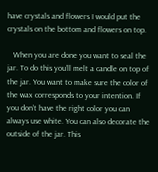have crystals and flowers I would put the crystals on the bottom and flowers on top.

   When you are done you want to seal the jar. To do this you’ll melt a candle on top of the jar. You want to make sure the color of the wax corresponds to your intention. If you don’t have the right color you can always use white. You can also decorate the outside of the jar. This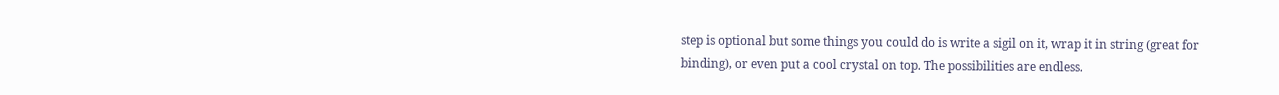step is optional but some things you could do is write a sigil on it, wrap it in string (great for binding), or even put a cool crystal on top. The possibilities are endless.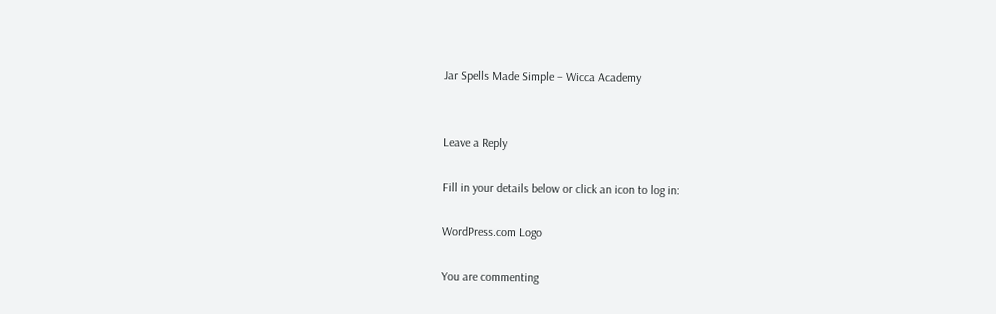Jar Spells Made Simple – Wicca Academy


Leave a Reply

Fill in your details below or click an icon to log in:

WordPress.com Logo

You are commenting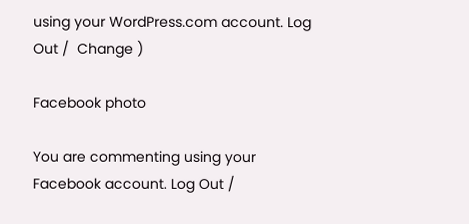using your WordPress.com account. Log Out /  Change )

Facebook photo

You are commenting using your Facebook account. Log Out /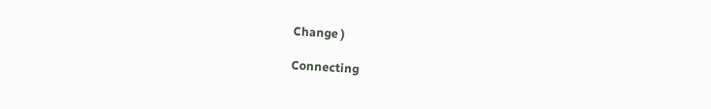Change )

Connecting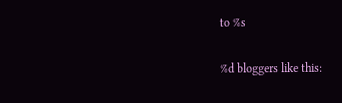to %s

%d bloggers like this: